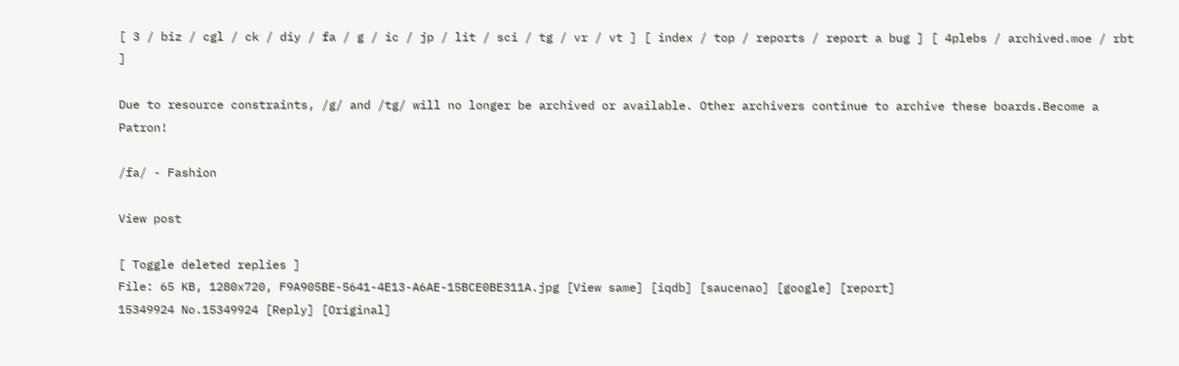[ 3 / biz / cgl / ck / diy / fa / g / ic / jp / lit / sci / tg / vr / vt ] [ index / top / reports / report a bug ] [ 4plebs / archived.moe / rbt ]

Due to resource constraints, /g/ and /tg/ will no longer be archived or available. Other archivers continue to archive these boards.Become a Patron!

/fa/ - Fashion

View post

[ Toggle deleted replies ]
File: 65 KB, 1280x720, F9A905BE-5641-4E13-A6AE-15BCE0BE311A.jpg [View same] [iqdb] [saucenao] [google] [report]
15349924 No.15349924 [Reply] [Original]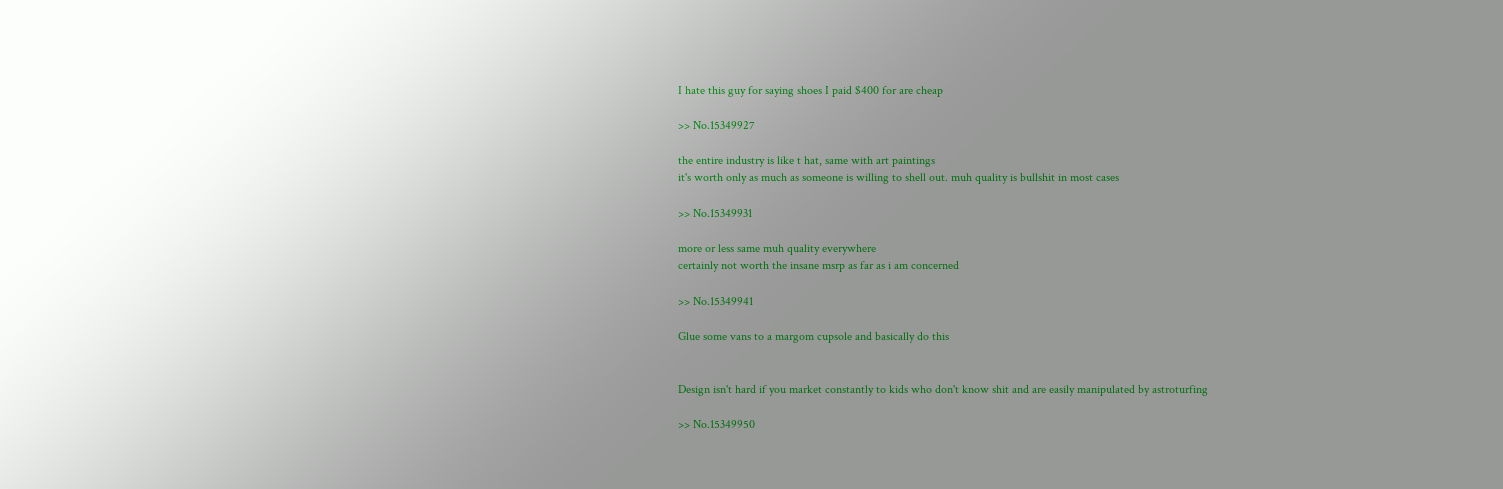I hate this guy for saying shoes I paid $400 for are cheap

>> No.15349927

the entire industry is like t hat, same with art paintings
it's worth only as much as someone is willing to shell out. muh quality is bullshit in most cases

>> No.15349931

more or less same muh quality everywhere
certainly not worth the insane msrp as far as i am concerned

>> No.15349941

Glue some vans to a margom cupsole and basically do this


Design isn't hard if you market constantly to kids who don't know shit and are easily manipulated by astroturfing

>> No.15349950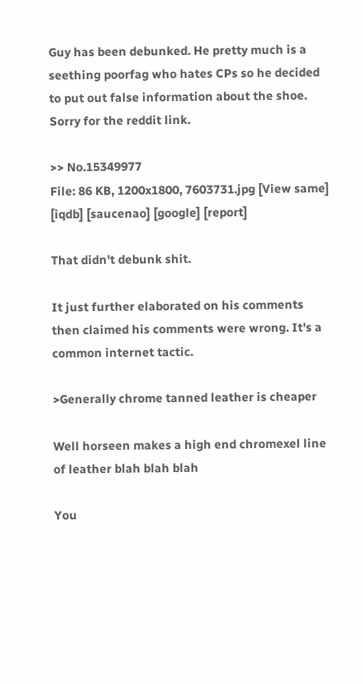Guy has been debunked. He pretty much is a seething poorfag who hates CPs so he decided to put out false information about the shoe. Sorry for the reddit link.

>> No.15349977
File: 86 KB, 1200x1800, 7603731.jpg [View same] [iqdb] [saucenao] [google] [report]

That didn't debunk shit.

It just further elaborated on his comments then claimed his comments were wrong. It's a common internet tactic.

>Generally chrome tanned leather is cheaper

Well horseen makes a high end chromexel line of leather blah blah blah

You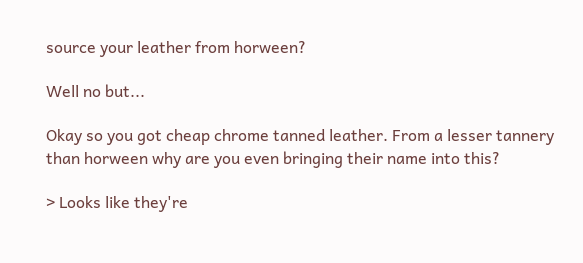source your leather from horween?

Well no but...

Okay so you got cheap chrome tanned leather. From a lesser tannery than horween why are you even bringing their name into this?

> Looks like they're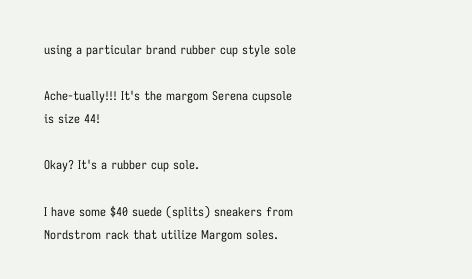using a particular brand rubber cup style sole

Ache-tually!!! It's the margom Serena cupsole is size 44!

Okay? It's a rubber cup sole.

I have some $40 suede (splits) sneakers from Nordstrom rack that utilize Margom soles.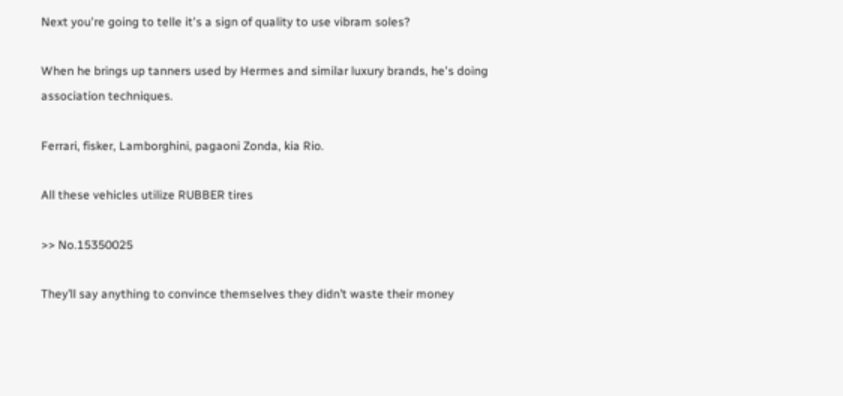Next you're going to telle it's a sign of quality to use vibram soles?

When he brings up tanners used by Hermes and similar luxury brands, he's doing association techniques.

Ferrari, fisker, Lamborghini, pagaoni Zonda, kia Rio.

All these vehicles utilize RUBBER tires

>> No.15350025

They’ll say anything to convince themselves they didn’t waste their money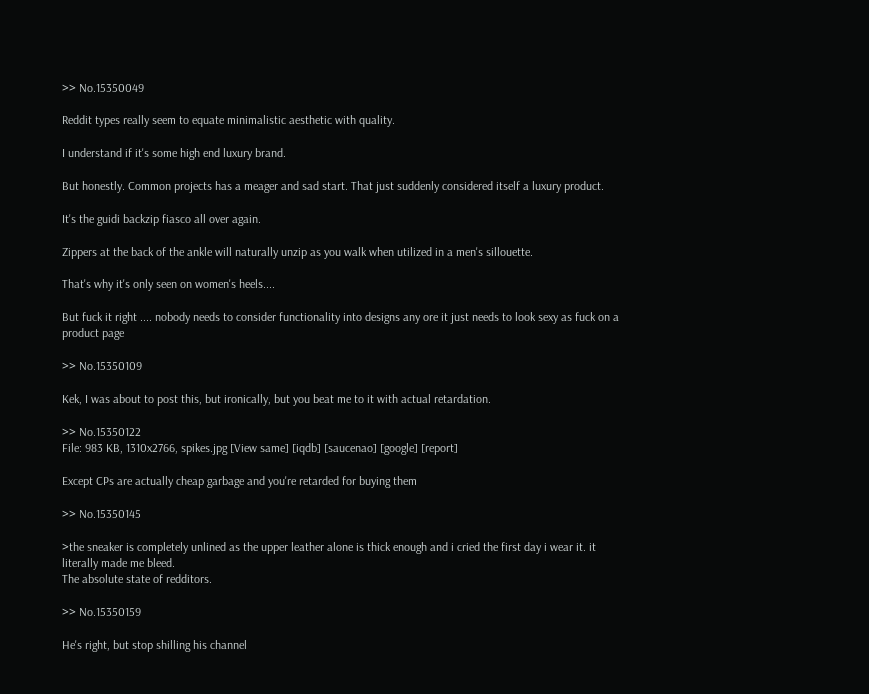>> No.15350049

Reddit types really seem to equate minimalistic aesthetic with quality.

I understand if it's some high end luxury brand.

But honestly. Common projects has a meager and sad start. That just suddenly considered itself a luxury product.

It's the guidi backzip fiasco all over again.

Zippers at the back of the ankle will naturally unzip as you walk when utilized in a men's sillouette.

That's why it's only seen on women's heels....

But fuck it right .... nobody needs to consider functionality into designs any ore it just needs to look sexy as fuck on a product page

>> No.15350109

Kek, I was about to post this, but ironically, but you beat me to it with actual retardation.

>> No.15350122
File: 983 KB, 1310x2766, spikes.jpg [View same] [iqdb] [saucenao] [google] [report]

Except CPs are actually cheap garbage and you're retarded for buying them

>> No.15350145

>the sneaker is completely unlined as the upper leather alone is thick enough and i cried the first day i wear it. it literally made me bleed.
The absolute state of redditors.

>> No.15350159

He's right, but stop shilling his channel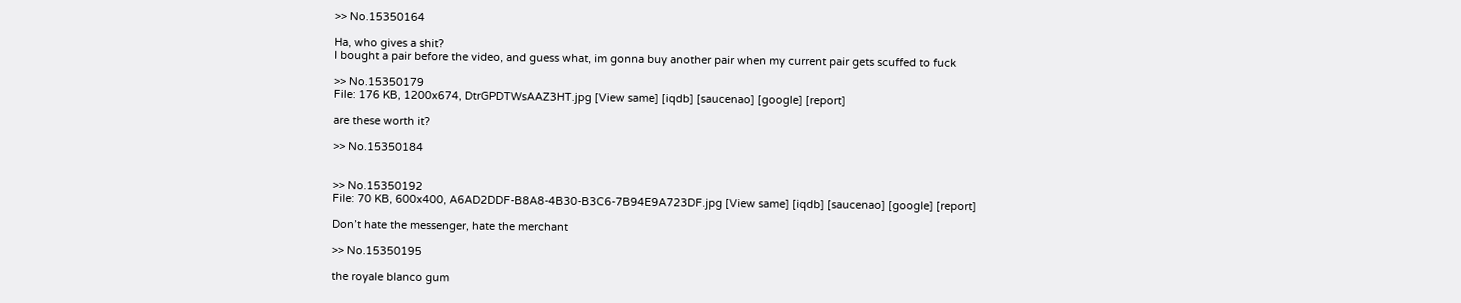>> No.15350164

Ha, who gives a shit?
I bought a pair before the video, and guess what, im gonna buy another pair when my current pair gets scuffed to fuck

>> No.15350179
File: 176 KB, 1200x674, DtrGPDTWsAAZ3HT.jpg [View same] [iqdb] [saucenao] [google] [report]

are these worth it?

>> No.15350184


>> No.15350192
File: 70 KB, 600x400, A6AD2DDF-B8A8-4B30-B3C6-7B94E9A723DF.jpg [View same] [iqdb] [saucenao] [google] [report]

Don’t hate the messenger, hate the merchant

>> No.15350195

the royale blanco gum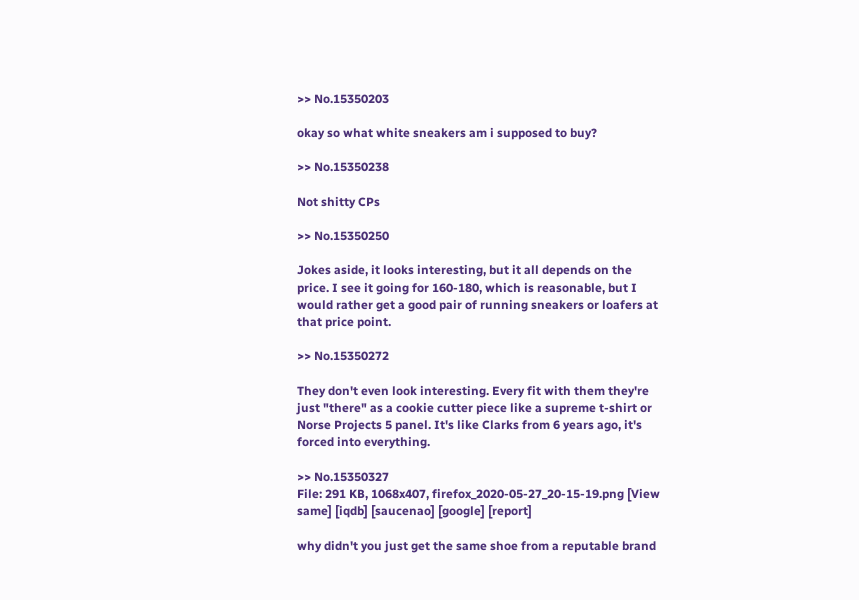>> No.15350203

okay so what white sneakers am i supposed to buy?

>> No.15350238

Not shitty CPs

>> No.15350250

Jokes aside, it looks interesting, but it all depends on the price. I see it going for 160-180, which is reasonable, but I would rather get a good pair of running sneakers or loafers at that price point.

>> No.15350272

They don't even look interesting. Every fit with them they're just "there" as a cookie cutter piece like a supreme t-shirt or Norse Projects 5 panel. It's like Clarks from 6 years ago, it's forced into everything.

>> No.15350327
File: 291 KB, 1068x407, firefox_2020-05-27_20-15-19.png [View same] [iqdb] [saucenao] [google] [report]

why didn't you just get the same shoe from a reputable brand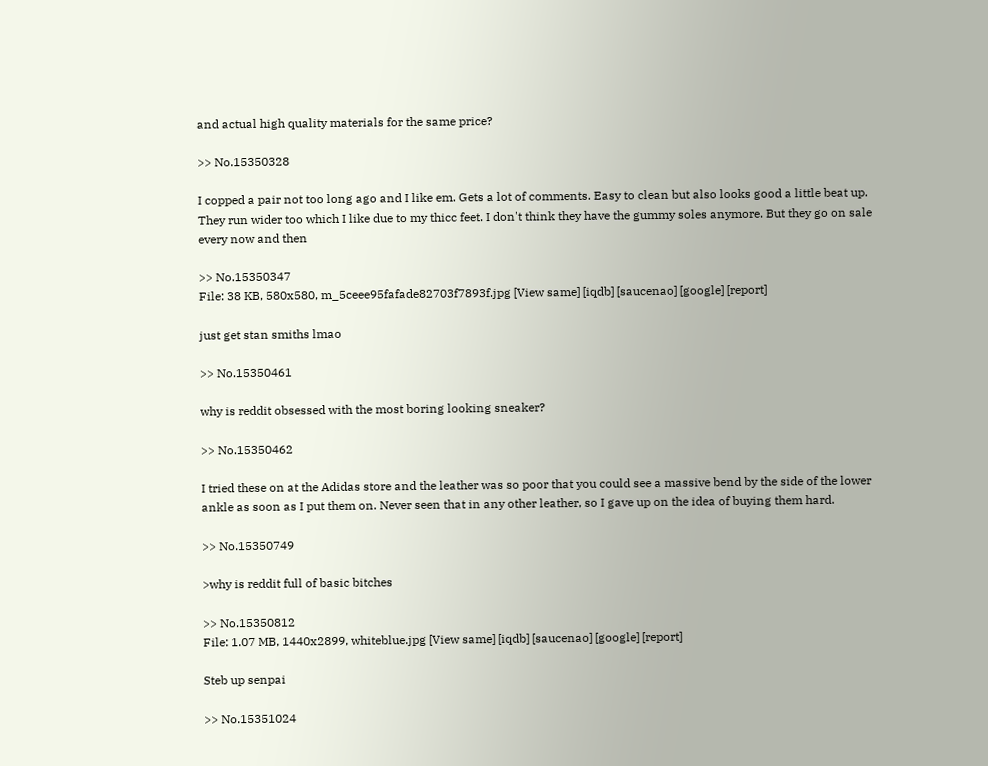and actual high quality materials for the same price?

>> No.15350328

I copped a pair not too long ago and I like em. Gets a lot of comments. Easy to clean but also looks good a little beat up. They run wider too which I like due to my thicc feet. I don't think they have the gummy soles anymore. But they go on sale every now and then

>> No.15350347
File: 38 KB, 580x580, m_5ceee95fafade82703f7893f.jpg [View same] [iqdb] [saucenao] [google] [report]

just get stan smiths lmao

>> No.15350461

why is reddit obsessed with the most boring looking sneaker?

>> No.15350462

I tried these on at the Adidas store and the leather was so poor that you could see a massive bend by the side of the lower ankle as soon as I put them on. Never seen that in any other leather, so I gave up on the idea of buying them hard.

>> No.15350749

>why is reddit full of basic bitches

>> No.15350812
File: 1.07 MB, 1440x2899, whiteblue.jpg [View same] [iqdb] [saucenao] [google] [report]

Steb up senpai

>> No.15351024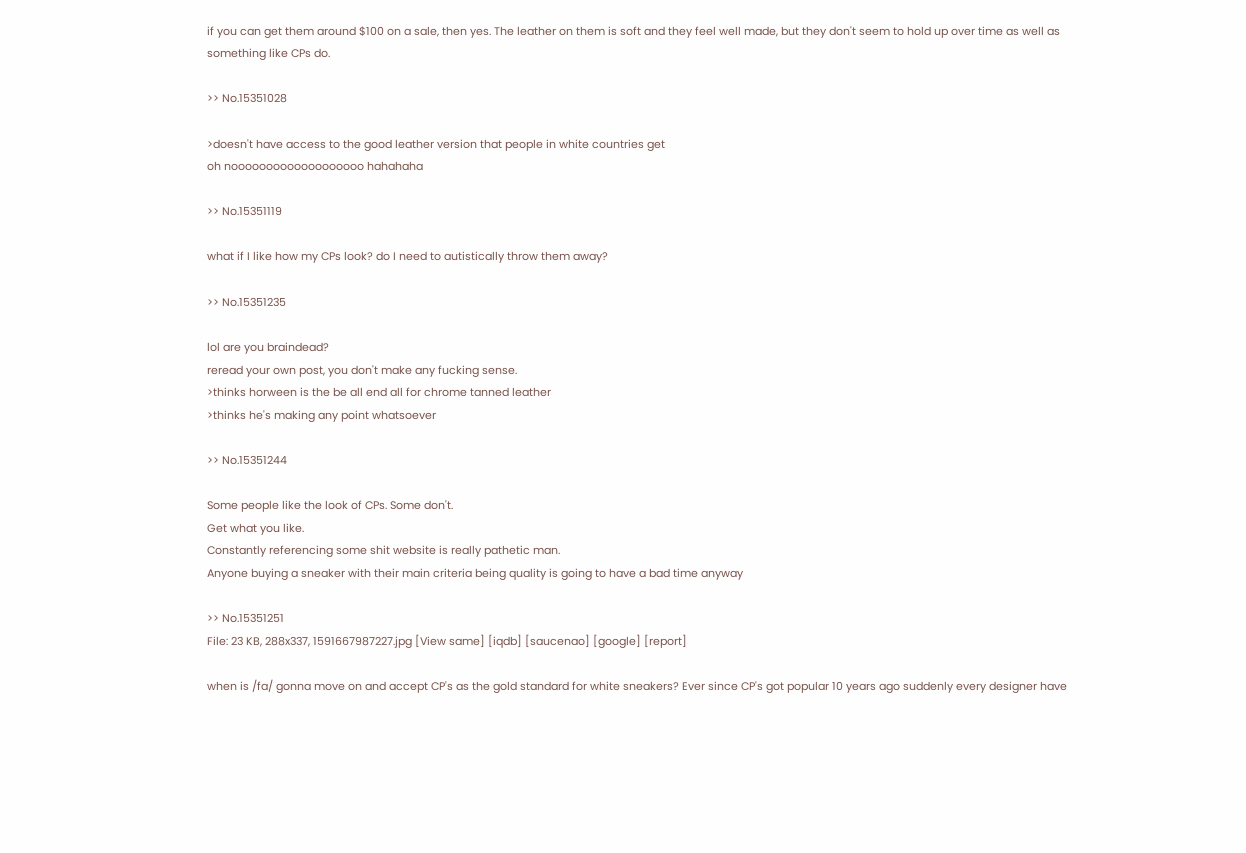if you can get them around $100 on a sale, then yes. The leather on them is soft and they feel well made, but they don't seem to hold up over time as well as something like CPs do.

>> No.15351028

>doesn't have access to the good leather version that people in white countries get
oh nooooooooooooooooooo hahahaha

>> No.15351119

what if I like how my CPs look? do I need to autistically throw them away?

>> No.15351235

lol are you braindead?
reread your own post, you don't make any fucking sense.
>thinks horween is the be all end all for chrome tanned leather
>thinks he's making any point whatsoever

>> No.15351244

Some people like the look of CPs. Some don't.
Get what you like.
Constantly referencing some shit website is really pathetic man.
Anyone buying a sneaker with their main criteria being quality is going to have a bad time anyway

>> No.15351251
File: 23 KB, 288x337, 1591667987227.jpg [View same] [iqdb] [saucenao] [google] [report]

when is /fa/ gonna move on and accept CP's as the gold standard for white sneakers? Ever since CP's got popular 10 years ago suddenly every designer have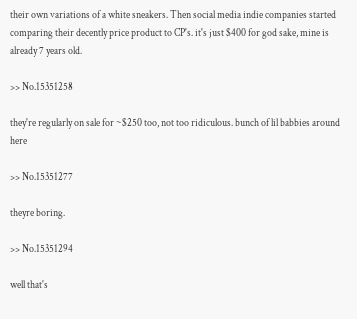their own variations of a white sneakers. Then social media indie companies started comparing their decently price product to CP's. it's just $400 for god sake, mine is already 7 years old.

>> No.15351258

they're regularly on sale for ~$250 too, not too ridiculous. bunch of lil babbies around here

>> No.15351277

theyre boring.

>> No.15351294

well that's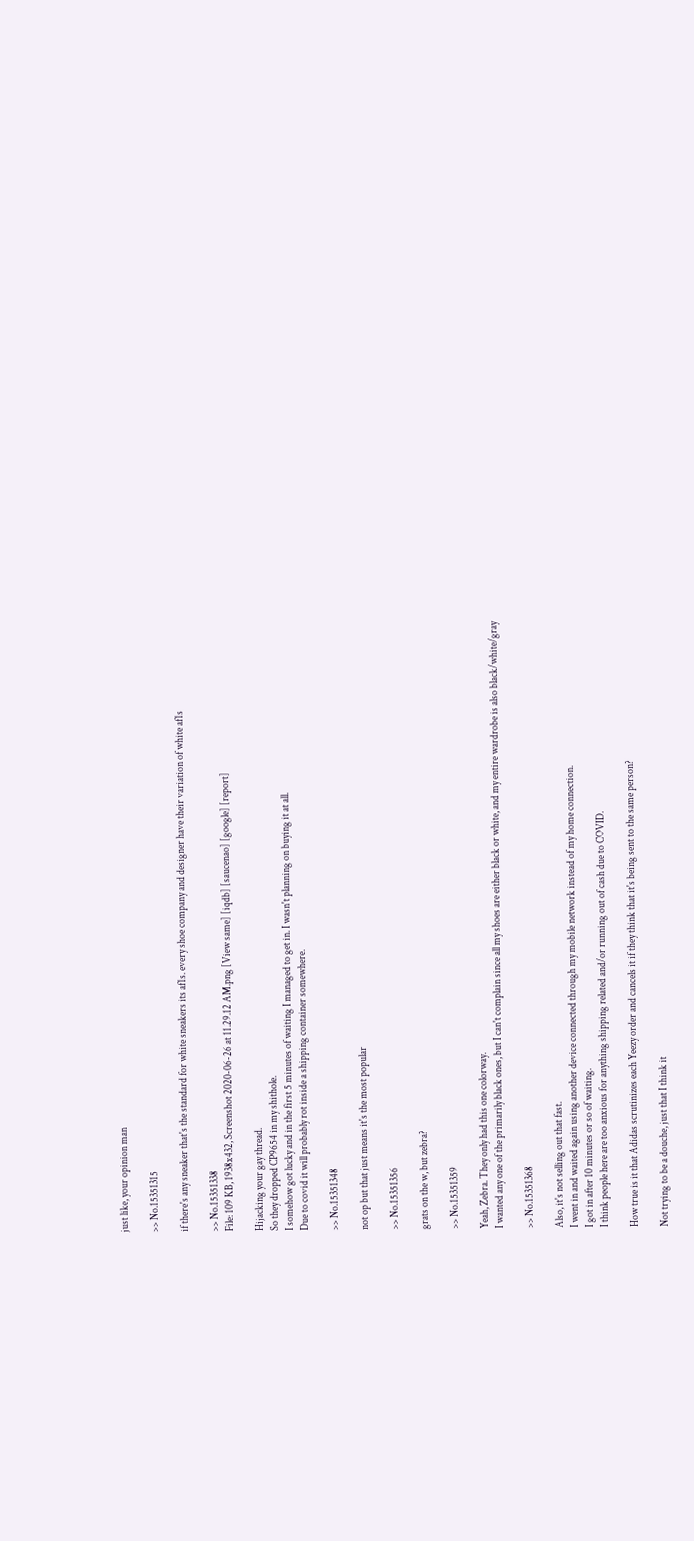just like, your opinion man

>> No.15351315

if there's any sneaker that's the standard for white sneakers its af1s. every shoe company and designer have their variation of white af1s

>> No.15351338
File: 109 KB, 1938x432, Screenshot 2020-06-26 at 11.29.12 AM.png [View same] [iqdb] [saucenao] [google] [report]

Hijacking your gay thread.
So they dropped CP9654 in my shithole.
I somehow got lucky and in the first 5 minutes of waiting I managed to get in. I wasn't planning on buying it at all.
Due to covid it will probably rot inside a shipping container somewhere.

>> No.15351348

not op but that just means it's the most popular

>> No.15351356

grats on the w, but zebra?

>> No.15351359

Yeah, Zebra. They only had this one colorway.
I wanted any one of the primarily black ones, but I can't complain since all my shoes are either black or white, and my entire wardrobe is also black/white/gray

>> No.15351368

Also, it's not selling out that fast.
I went in and waited again using another device connected through my mobile network instead of my home connection.
I got in after 10 minutes or so of waiting.
I think people here are too anxious for anything shipping related and/or running out of cash due to COVID.

How true is it that Adidas scrutinizes each Yeezy order and cancels it if they think that it's being sent to the same person?

Not trying to be a douche, just that I think it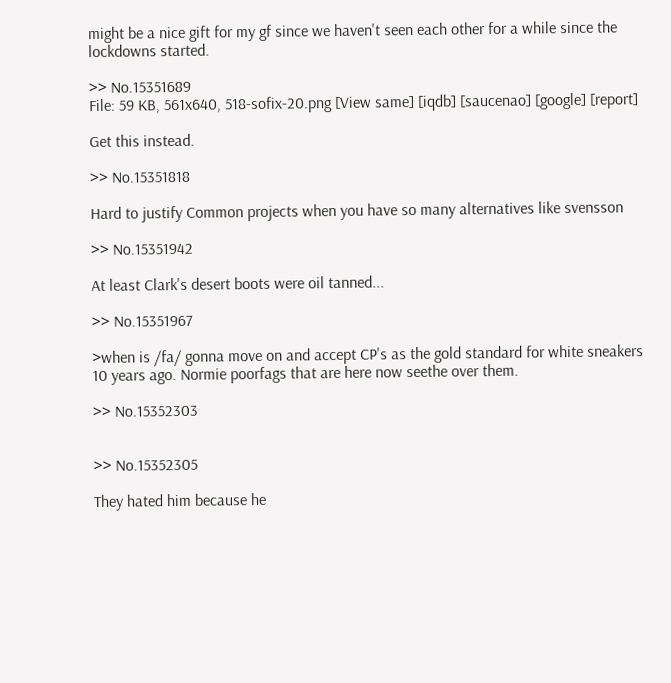might be a nice gift for my gf since we haven't seen each other for a while since the lockdowns started.

>> No.15351689
File: 59 KB, 561x640, 518-sofix-20.png [View same] [iqdb] [saucenao] [google] [report]

Get this instead.

>> No.15351818

Hard to justify Common projects when you have so many alternatives like svensson

>> No.15351942

At least Clark's desert boots were oil tanned...

>> No.15351967

>when is /fa/ gonna move on and accept CP's as the gold standard for white sneakers
10 years ago. Normie poorfags that are here now seethe over them.

>> No.15352303


>> No.15352305

They hated him because he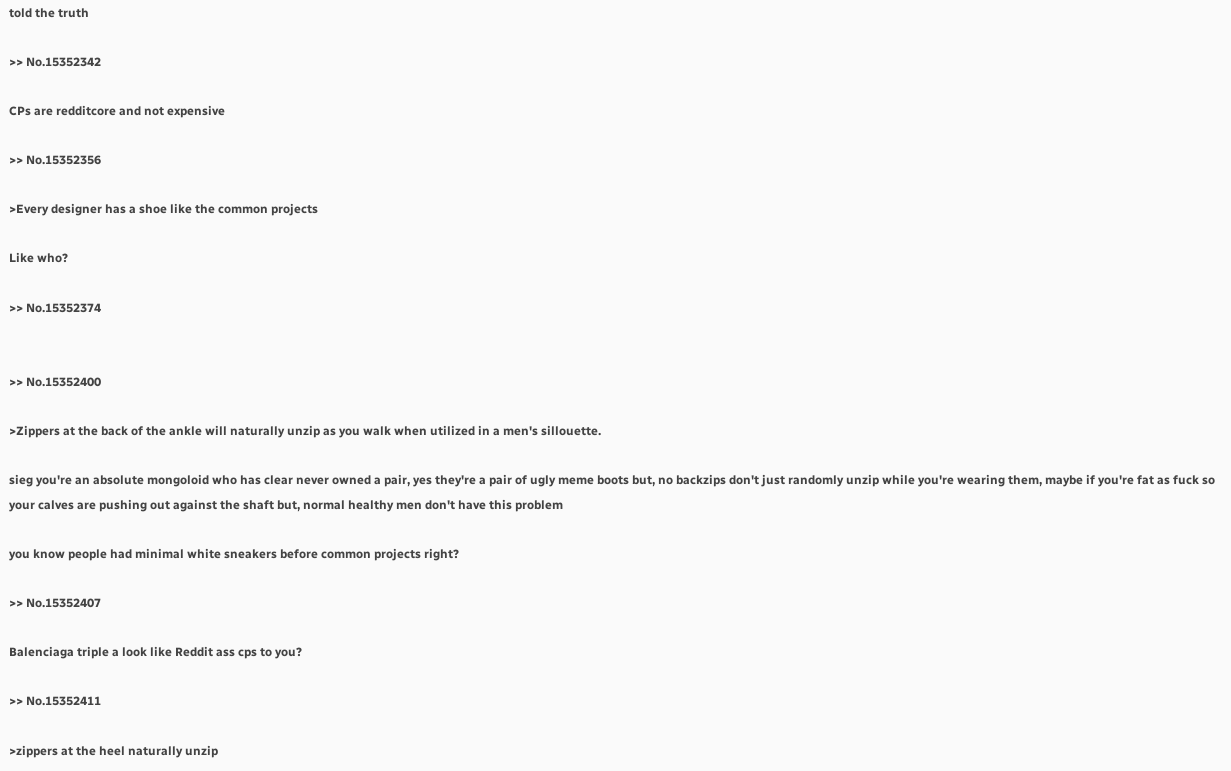told the truth

>> No.15352342

CPs are redditcore and not expensive

>> No.15352356

>Every designer has a shoe like the common projects

Like who?

>> No.15352374


>> No.15352400

>Zippers at the back of the ankle will naturally unzip as you walk when utilized in a men's sillouette.

sieg you're an absolute mongoloid who has clear never owned a pair, yes they're a pair of ugly meme boots but, no backzips don't just randomly unzip while you're wearing them, maybe if you're fat as fuck so your calves are pushing out against the shaft but, normal healthy men don't have this problem

you know people had minimal white sneakers before common projects right?

>> No.15352407

Balenciaga triple a look like Reddit ass cps to you?

>> No.15352411

>zippers at the heel naturally unzip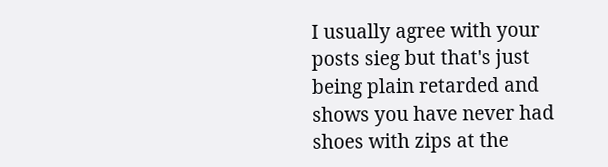I usually agree with your posts sieg but that's just being plain retarded and shows you have never had shoes with zips at the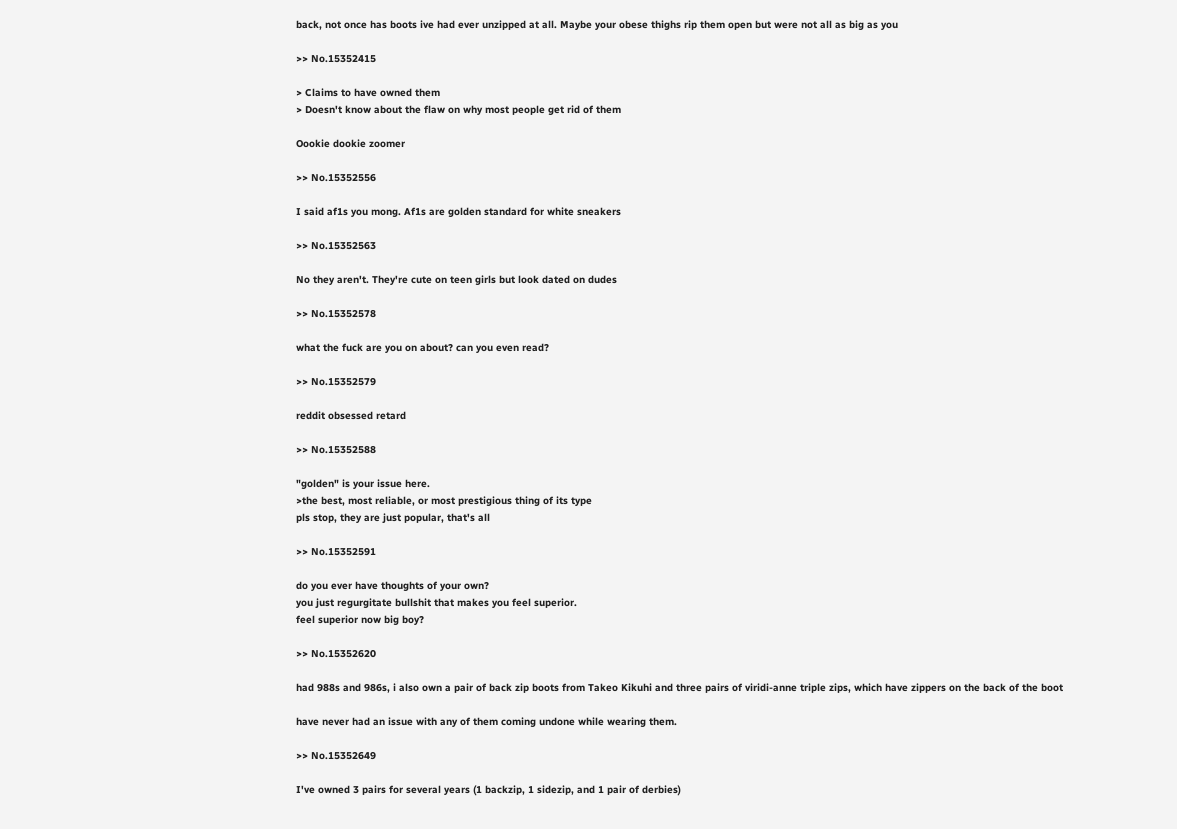back, not once has boots ive had ever unzipped at all. Maybe your obese thighs rip them open but were not all as big as you

>> No.15352415

> Claims to have owned them
> Doesn't know about the flaw on why most people get rid of them

Oookie dookie zoomer

>> No.15352556

I said af1s you mong. Af1s are golden standard for white sneakers

>> No.15352563

No they aren't. They're cute on teen girls but look dated on dudes

>> No.15352578

what the fuck are you on about? can you even read?

>> No.15352579

reddit obsessed retard

>> No.15352588

"golden" is your issue here.
>the best, most reliable, or most prestigious thing of its type
pls stop, they are just popular, that's all

>> No.15352591

do you ever have thoughts of your own?
you just regurgitate bullshit that makes you feel superior.
feel superior now big boy?

>> No.15352620

had 988s and 986s, i also own a pair of back zip boots from Takeo Kikuhi and three pairs of viridi-anne triple zips, which have zippers on the back of the boot

have never had an issue with any of them coming undone while wearing them.

>> No.15352649

I've owned 3 pairs for several years (1 backzip, 1 sidezip, and 1 pair of derbies)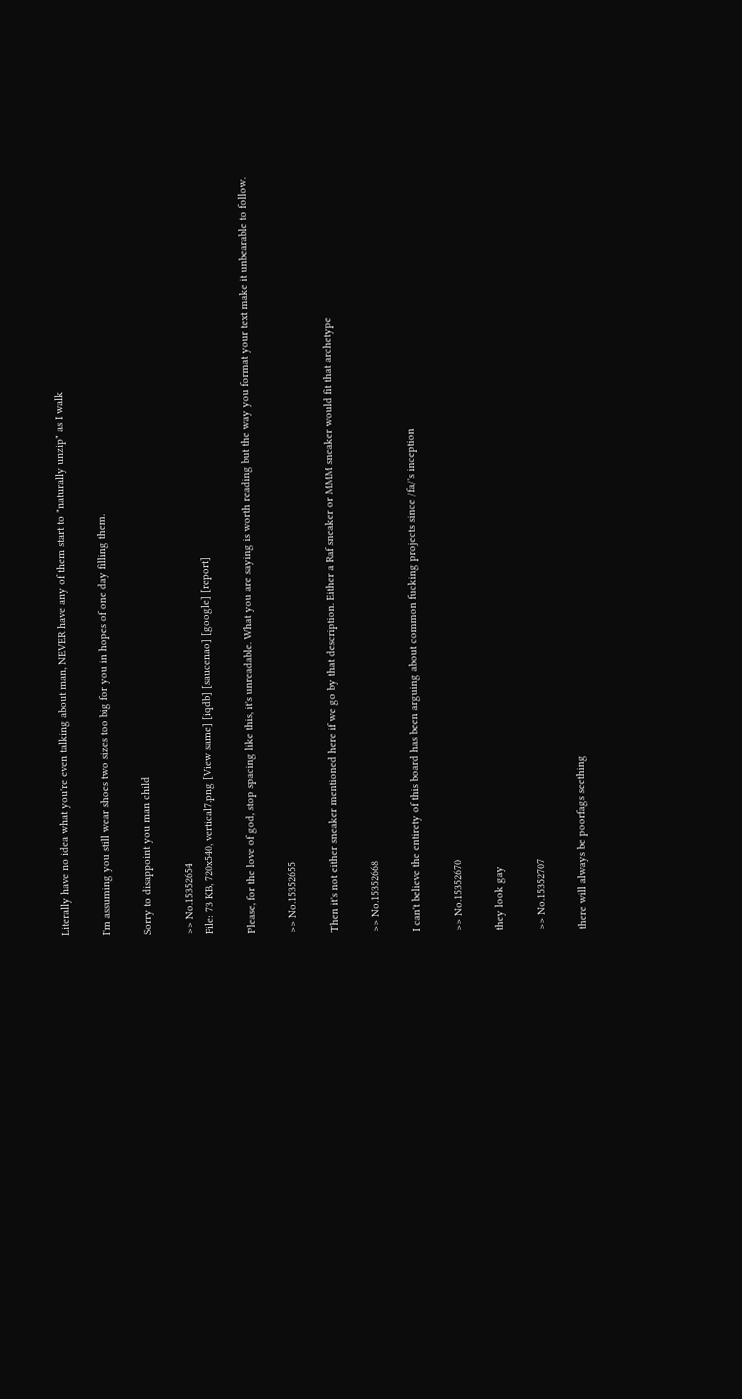Literally have no idea what you're even talking about man, NEVER have any of them start to "naturally unzip" as I walk

I'm assuming you still wear shoes two sizes too big for you in hopes of one day filling them.

Sorry to disappoint you man child

>> No.15352654
File: 73 KB, 720x540, vertical7.png [View same] [iqdb] [saucenao] [google] [report]

Please, for the love of god, stop spacing like this, it's unreadable. What you are saying is worth reading but the way you format your text make it unbearable to follow.

>> No.15352655

Then it's not either sneaker mentioned here if we go by that description. Either a Raf sneaker or MMM sneaker would fit that archetype

>> No.15352668

I can't believe the entirety of this board has been arguing about common fucking projects since /fa/'s inception

>> No.15352670

they look gay

>> No.15352707

there will always be poorfags seething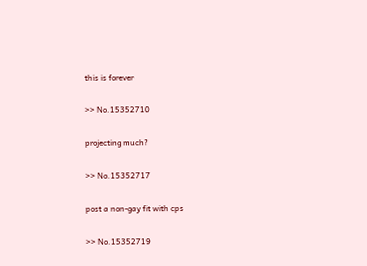this is forever

>> No.15352710

projecting much?

>> No.15352717

post a non-gay fit with cps

>> No.15352719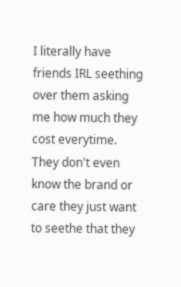I literally have friends IRL seething over them asking me how much they cost everytime. They don't even know the brand or care they just want to seethe that they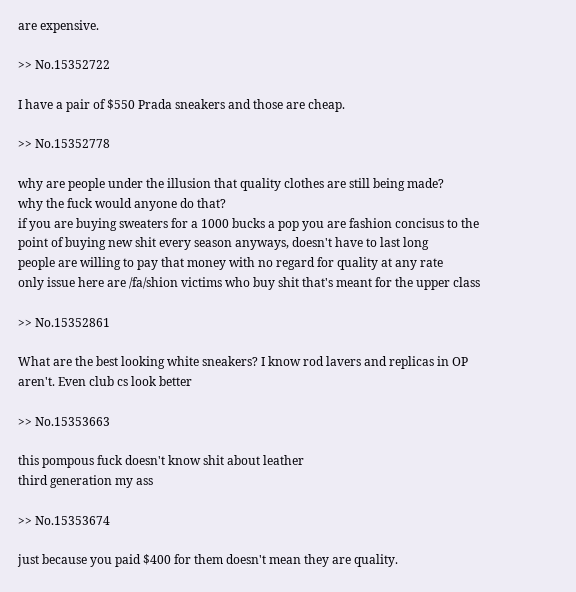are expensive.

>> No.15352722

I have a pair of $550 Prada sneakers and those are cheap.

>> No.15352778

why are people under the illusion that quality clothes are still being made?
why the fuck would anyone do that?
if you are buying sweaters for a 1000 bucks a pop you are fashion concisus to the point of buying new shit every season anyways, doesn't have to last long
people are willing to pay that money with no regard for quality at any rate
only issue here are /fa/shion victims who buy shit that's meant for the upper class

>> No.15352861

What are the best looking white sneakers? I know rod lavers and replicas in OP aren't. Even club cs look better

>> No.15353663

this pompous fuck doesn't know shit about leather
third generation my ass

>> No.15353674

just because you paid $400 for them doesn't mean they are quality.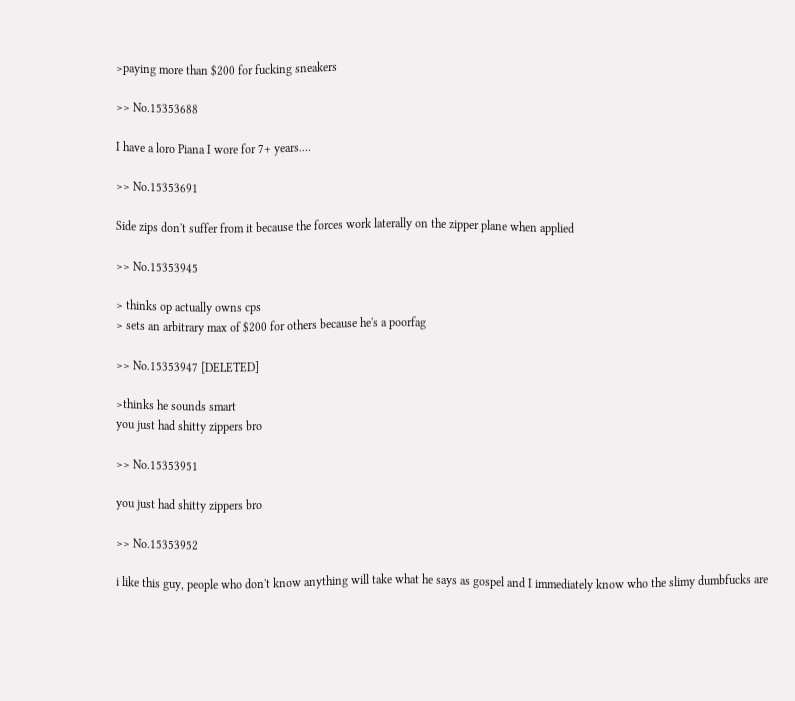>paying more than $200 for fucking sneakers

>> No.15353688

I have a loro Piana I wore for 7+ years....

>> No.15353691

Side zips don't suffer from it because the forces work laterally on the zipper plane when applied

>> No.15353945

> thinks op actually owns cps
> sets an arbitrary max of $200 for others because he's a poorfag

>> No.15353947 [DELETED]

>thinks he sounds smart
you just had shitty zippers bro

>> No.15353951

you just had shitty zippers bro

>> No.15353952

i like this guy, people who don't know anything will take what he says as gospel and I immediately know who the slimy dumbfucks are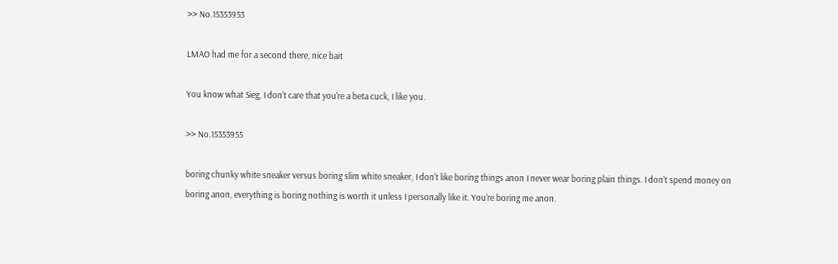>> No.15353953

LMAO had me for a second there, nice bait

You know what Sieg, I don't care that you're a beta cuck, I like you.

>> No.15353955

boring chunky white sneaker versus boring slim white sneaker, I don't like boring things anon I never wear boring plain things. I don't spend money on boring anon, everything is boring nothing is worth it unless I personally like it. You're boring me anon.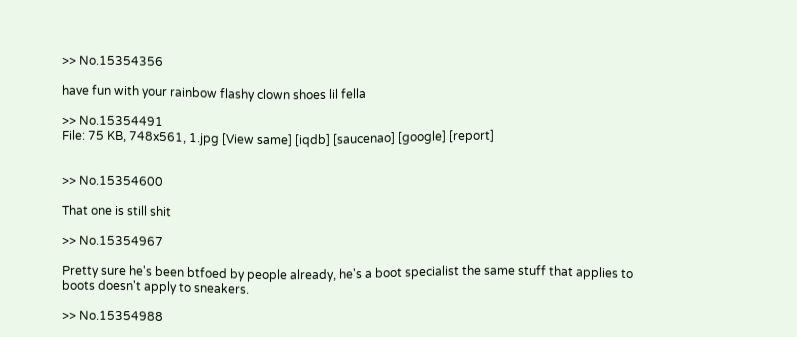>> No.15354356

have fun with your rainbow flashy clown shoes lil fella

>> No.15354491
File: 75 KB, 748x561, 1.jpg [View same] [iqdb] [saucenao] [google] [report]


>> No.15354600

That one is still shit

>> No.15354967

Pretty sure he's been btfoed by people already, he's a boot specialist the same stuff that applies to boots doesn't apply to sneakers.

>> No.15354988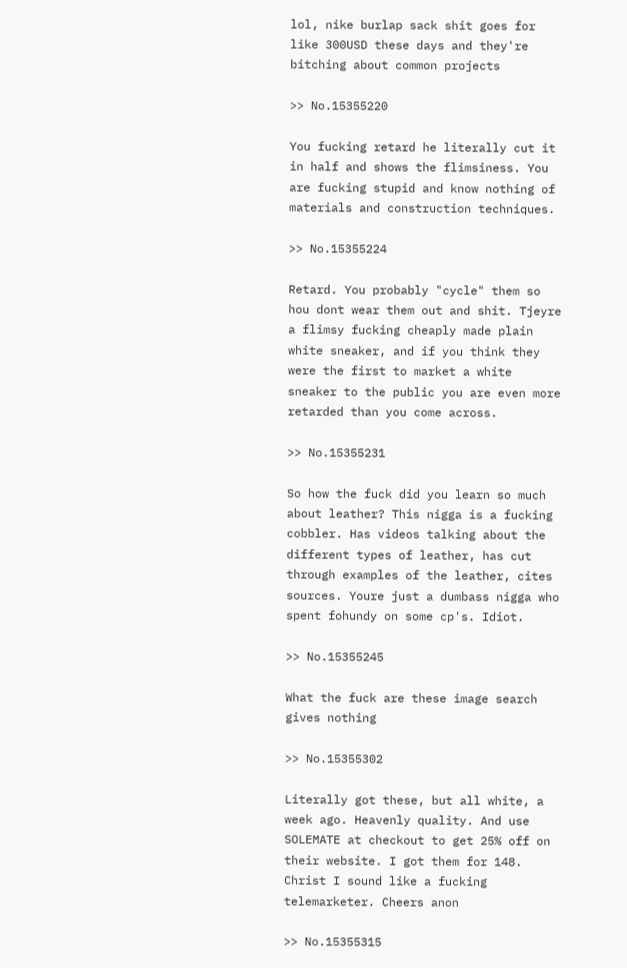lol, nike burlap sack shit goes for like 300USD these days and they're bitching about common projects

>> No.15355220

You fucking retard he literally cut it in half and shows the flimsiness. You are fucking stupid and know nothing of materials and construction techniques.

>> No.15355224

Retard. You probably "cycle" them so hou dont wear them out and shit. Tjeyre a flimsy fucking cheaply made plain white sneaker, and if you think they were the first to market a white sneaker to the public you are even more retarded than you come across.

>> No.15355231

So how the fuck did you learn so much about leather? This nigga is a fucking cobbler. Has videos talking about the different types of leather, has cut through examples of the leather, cites sources. Youre just a dumbass nigga who spent fohundy on some cp's. Idiot.

>> No.15355245

What the fuck are these image search gives nothing

>> No.15355302

Literally got these, but all white, a week ago. Heavenly quality. And use SOLEMATE at checkout to get 25% off on their website. I got them for 148. Christ I sound like a fucking telemarketer. Cheers anon

>> No.15355315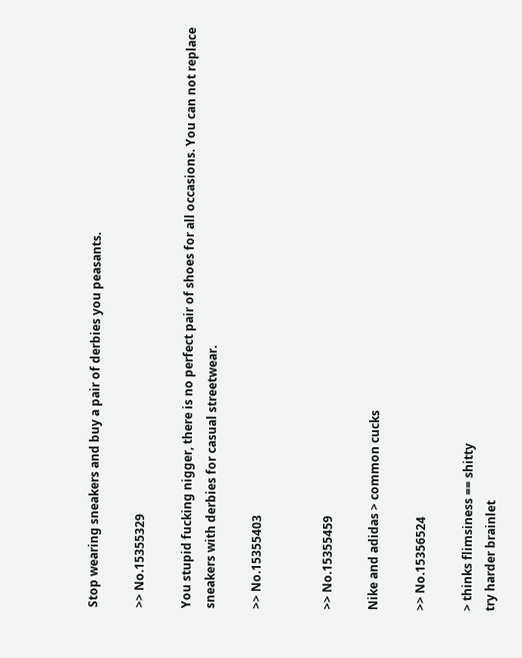Stop wearing sneakers and buy a pair of derbies you peasants.

>> No.15355329

You stupid fucking nigger, there is no perfect pair of shoes for all occasions. You can not replace sneakers with derbies for casual streetwear.

>> No.15355403


>> No.15355459

Nike and adidas > common cucks

>> No.15356524

> thinks flimsiness == shitty
try harder brainlet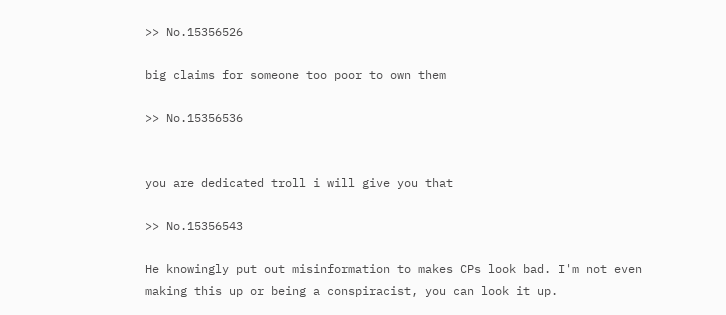>> No.15356526

big claims for someone too poor to own them

>> No.15356536


you are dedicated troll i will give you that

>> No.15356543

He knowingly put out misinformation to makes CPs look bad. I'm not even making this up or being a conspiracist, you can look it up.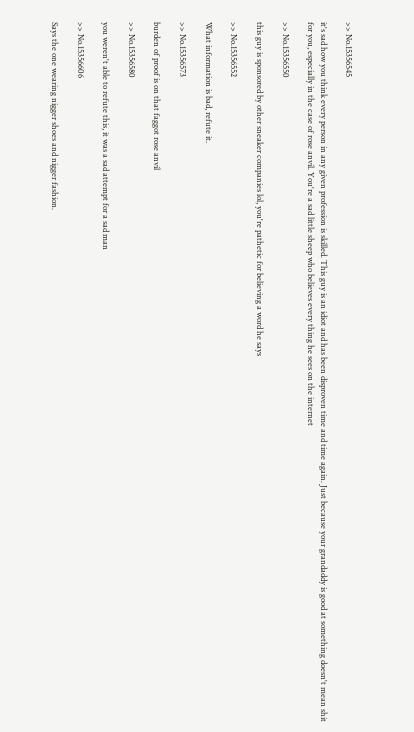>> No.15356545

it's sad how you think every person in any given profession is skilled. This guy is an idiot and has been disproven time and time again. Just because your grandaddy is good at something doesn't mean shit for you, especially in the case of rose anvil. You're a sad little sheep who believes every thing he sees on the internet

>> No.15356550

this guy is sponsored by other sneaker companies lol, you're pathetic for believing a word he says

>> No.15356552

What information is bad, refute it.

>> No.15356573

burden of proof is on that faggot rose anvil

>> No.15356580

you weren't able to refute this, it was a sad attempt for a sad man

>> No.15356606

Says the one wearing nigger shoes and nigger fashion.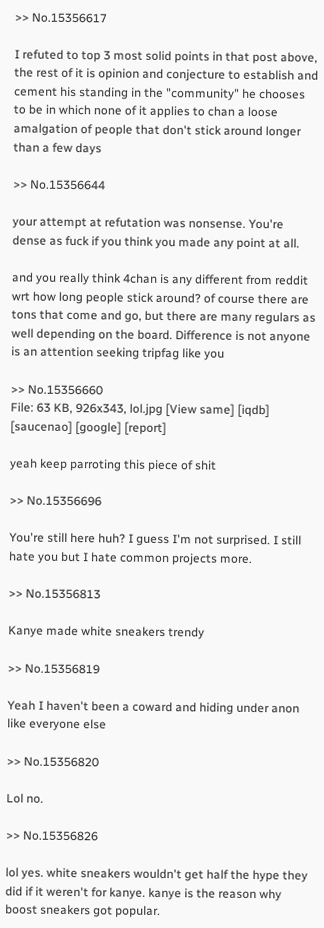>> No.15356617

I refuted to top 3 most solid points in that post above, the rest of it is opinion and conjecture to establish and cement his standing in the "community" he chooses to be in which none of it applies to chan a loose amalgation of people that don't stick around longer than a few days

>> No.15356644

your attempt at refutation was nonsense. You're dense as fuck if you think you made any point at all.

and you really think 4chan is any different from reddit wrt how long people stick around? of course there are tons that come and go, but there are many regulars as well depending on the board. Difference is not anyone is an attention seeking tripfag like you

>> No.15356660
File: 63 KB, 926x343, lol.jpg [View same] [iqdb] [saucenao] [google] [report]

yeah keep parroting this piece of shit

>> No.15356696

You're still here huh? I guess I'm not surprised. I still hate you but I hate common projects more.

>> No.15356813

Kanye made white sneakers trendy

>> No.15356819

Yeah I haven't been a coward and hiding under anon like everyone else

>> No.15356820

Lol no.

>> No.15356826

lol yes. white sneakers wouldn't get half the hype they did if it weren't for kanye. kanye is the reason why boost sneakers got popular.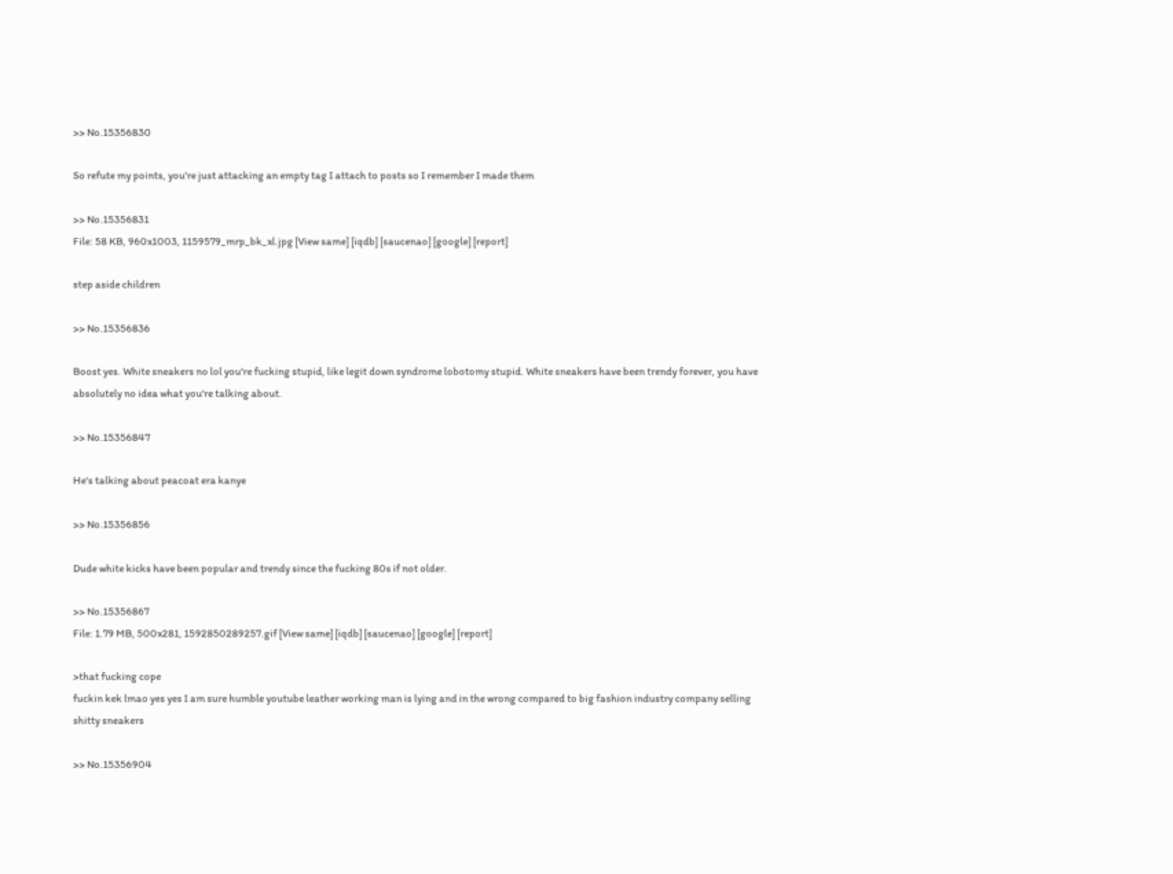>> No.15356830

So refute my points, you're just attacking an empty tag I attach to posts so I remember I made them

>> No.15356831
File: 58 KB, 960x1003, 1159579_mrp_bk_xl.jpg [View same] [iqdb] [saucenao] [google] [report]

step aside children

>> No.15356836

Boost yes. White sneakers no lol you're fucking stupid, like legit down syndrome lobotomy stupid. White sneakers have been trendy forever, you have absolutely no idea what you're talking about.

>> No.15356847

He's talking about peacoat era kanye

>> No.15356856

Dude white kicks have been popular and trendy since the fucking 80s if not older.

>> No.15356867
File: 1.79 MB, 500x281, 1592850289257.gif [View same] [iqdb] [saucenao] [google] [report]

>that fucking cope
fuckin kek lmao yes yes I am sure humble youtube leather working man is lying and in the wrong compared to big fashion industry company selling shitty sneakers

>> No.15356904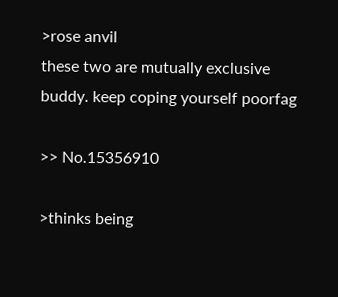>rose anvil
these two are mutually exclusive buddy. keep coping yourself poorfag

>> No.15356910

>thinks being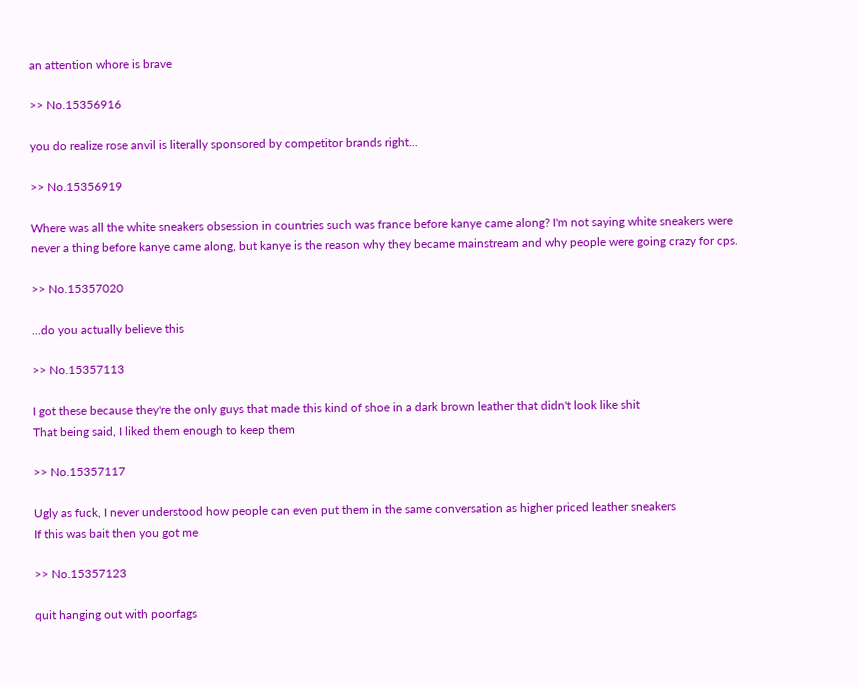an attention whore is brave

>> No.15356916

you do realize rose anvil is literally sponsored by competitor brands right...

>> No.15356919

Where was all the white sneakers obsession in countries such was france before kanye came along? I'm not saying white sneakers were never a thing before kanye came along, but kanye is the reason why they became mainstream and why people were going crazy for cps.

>> No.15357020

...do you actually believe this

>> No.15357113

I got these because they're the only guys that made this kind of shoe in a dark brown leather that didn't look like shit
That being said, I liked them enough to keep them

>> No.15357117

Ugly as fuck, I never understood how people can even put them in the same conversation as higher priced leather sneakers
If this was bait then you got me

>> No.15357123

quit hanging out with poorfags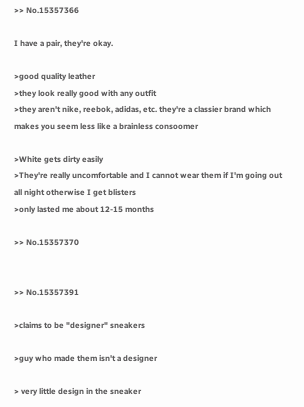>> No.15357366

I have a pair, they're okay.

>good quality leather
>they look really good with any outfit
>they aren't nike, reebok, adidas, etc. they're a classier brand which makes you seem less like a brainless consoomer

>White gets dirty easily
>They're really uncomfortable and I cannot wear them if I'm going out all night otherwise I get blisters
>only lasted me about 12-15 months

>> No.15357370


>> No.15357391

>claims to be "designer" sneakers

>guy who made them isn't a designer

> very little design in the sneaker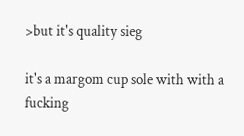>but it's quality sieg

it's a margom cup sole with with a fucking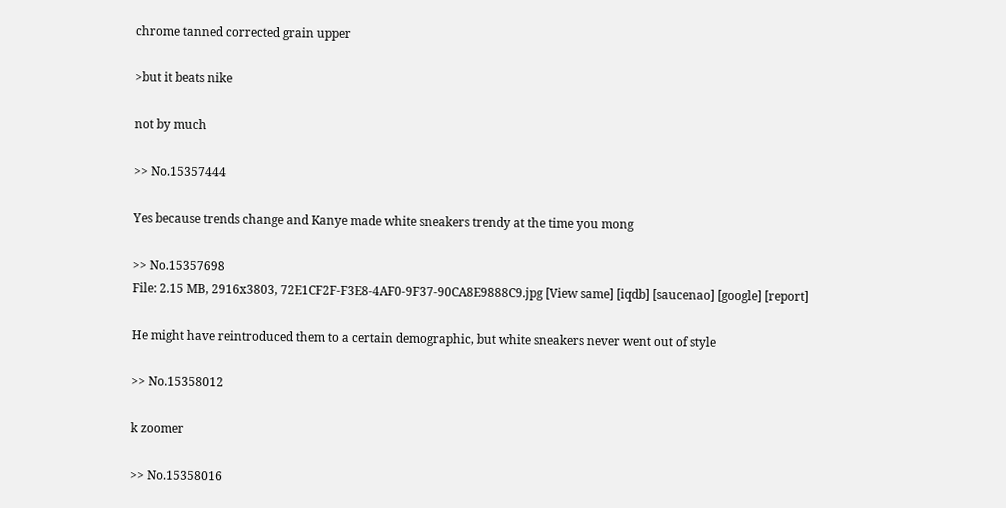chrome tanned corrected grain upper

>but it beats nike

not by much

>> No.15357444

Yes because trends change and Kanye made white sneakers trendy at the time you mong

>> No.15357698
File: 2.15 MB, 2916x3803, 72E1CF2F-F3E8-4AF0-9F37-90CA8E9888C9.jpg [View same] [iqdb] [saucenao] [google] [report]

He might have reintroduced them to a certain demographic, but white sneakers never went out of style

>> No.15358012

k zoomer

>> No.15358016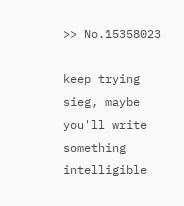>> No.15358023

keep trying sieg, maybe you'll write something intelligible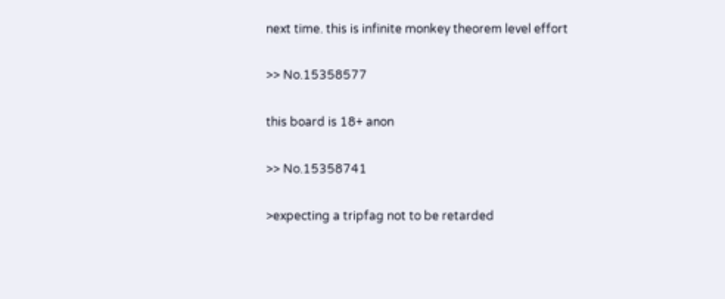next time. this is infinite monkey theorem level effort

>> No.15358577

this board is 18+ anon

>> No.15358741

>expecting a tripfag not to be retarded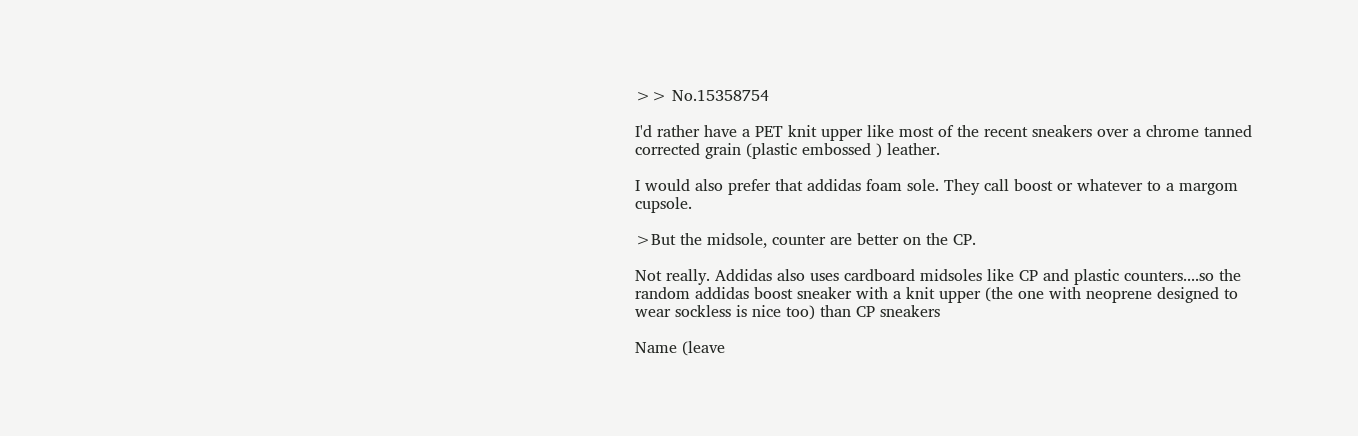>> No.15358754

I'd rather have a PET knit upper like most of the recent sneakers over a chrome tanned corrected grain (plastic embossed ) leather.

I would also prefer that addidas foam sole. They call boost or whatever to a margom cupsole.

>But the midsole, counter are better on the CP.

Not really. Addidas also uses cardboard midsoles like CP and plastic counters....so the random addidas boost sneaker with a knit upper (the one with neoprene designed to wear sockless is nice too) than CP sneakers

Name (leave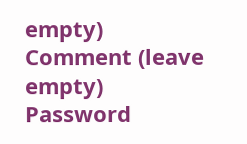empty)
Comment (leave empty)
Password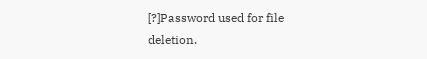[?]Password used for file deletion.